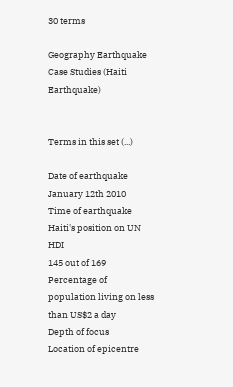30 terms

Geography Earthquake Case Studies (Haiti Earthquake)


Terms in this set (...)

Date of earthquake
January 12th 2010
Time of earthquake
Haiti's position on UN HDI
145 out of 169
Percentage of population living on less than US$2 a day
Depth of focus
Location of epicentre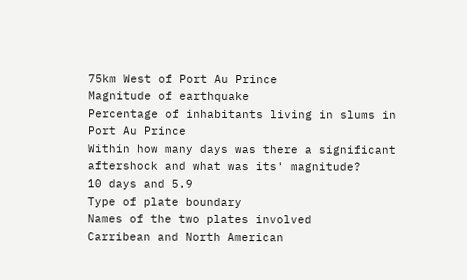75km West of Port Au Prince
Magnitude of earthquake
Percentage of inhabitants living in slums in Port Au Prince
Within how many days was there a significant aftershock and what was its' magnitude?
10 days and 5.9
Type of plate boundary
Names of the two plates involved
Carribean and North American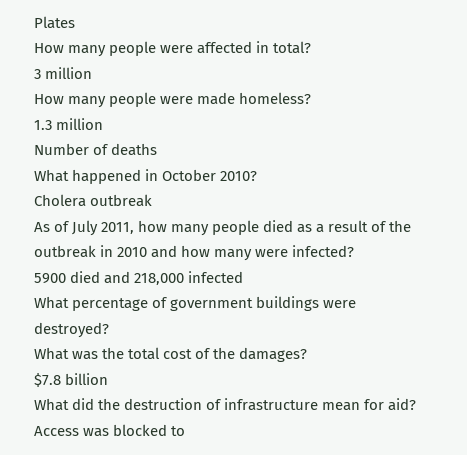Plates
How many people were affected in total?
3 million
How many people were made homeless?
1.3 million
Number of deaths
What happened in October 2010?
Cholera outbreak
As of July 2011, how many people died as a result of the outbreak in 2010 and how many were infected?
5900 died and 218,000 infected
What percentage of government buildings were destroyed?
What was the total cost of the damages?
$7.8 billion
What did the destruction of infrastructure mean for aid?
Access was blocked to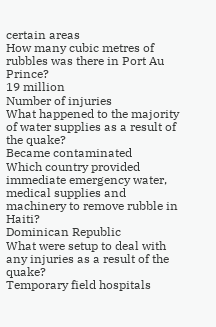certain areas
How many cubic metres of rubbles was there in Port Au Prince?
19 million
Number of injuries
What happened to the majority of water supplies as a result of the quake?
Became contaminated
Which country provided immediate emergency water, medical supplies and machinery to remove rubble in Haiti?
Dominican Republic
What were setup to deal with any injuries as a result of the quake?
Temporary field hospitals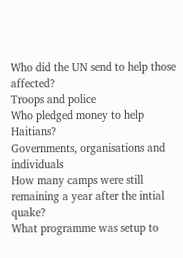Who did the UN send to help those affected?
Troops and police
Who pledged money to help Haitians?
Governments, organisations and individuals
How many camps were still remaining a year after the intial quake?
What programme was setup to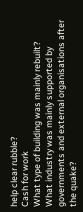help clear rubble?
Cash for work
What type of building was mainly rebuilt?
What industry was mainly supported by governments and external organisations after the quake?